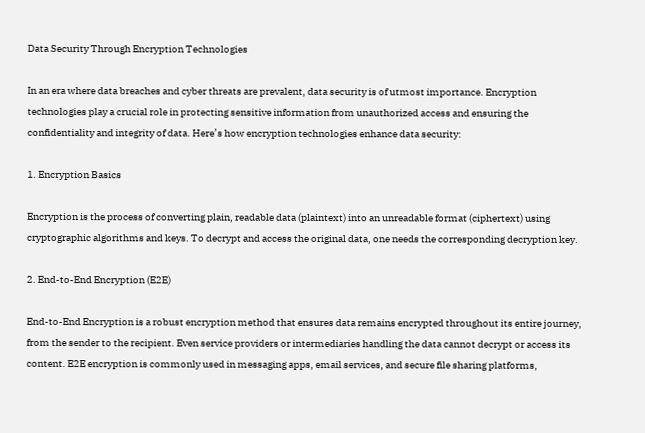Data Security Through Encryption Technologies

In an era where data breaches and cyber threats are prevalent, data security is of utmost importance. Encryption technologies play a crucial role in protecting sensitive information from unauthorized access and ensuring the confidentiality and integrity of data. Here’s how encryption technologies enhance data security:

1. Encryption Basics

Encryption is the process of converting plain, readable data (plaintext) into an unreadable format (ciphertext) using cryptographic algorithms and keys. To decrypt and access the original data, one needs the corresponding decryption key.

2. End-to-End Encryption (E2E)

End-to-End Encryption is a robust encryption method that ensures data remains encrypted throughout its entire journey, from the sender to the recipient. Even service providers or intermediaries handling the data cannot decrypt or access its content. E2E encryption is commonly used in messaging apps, email services, and secure file sharing platforms,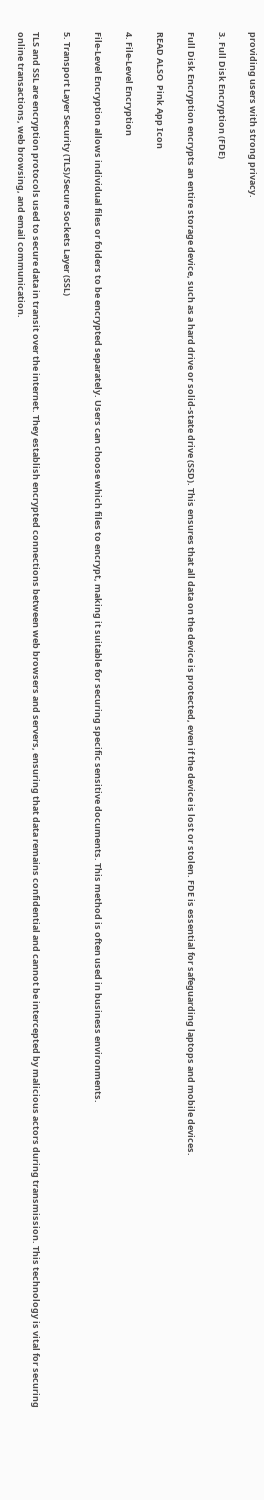providing users with strong privacy.

3. Full Disk Encryption (FDE)

Full Disk Encryption encrypts an entire storage device, such as a hard drive or solid-state drive (SSD). This ensures that all data on the device is protected, even if the device is lost or stolen. FDE is essential for safeguarding laptops and mobile devices.

READ ALSO  Pink App Icon

4. File-Level Encryption

File-Level Encryption allows individual files or folders to be encrypted separately. Users can choose which files to encrypt, making it suitable for securing specific sensitive documents. This method is often used in business environments.

5. Transport Layer Security (TLS)/Secure Sockets Layer (SSL)

TLS and SSL are encryption protocols used to secure data in transit over the internet. They establish encrypted connections between web browsers and servers, ensuring that data remains confidential and cannot be intercepted by malicious actors during transmission. This technology is vital for securing online transactions, web browsing, and email communication.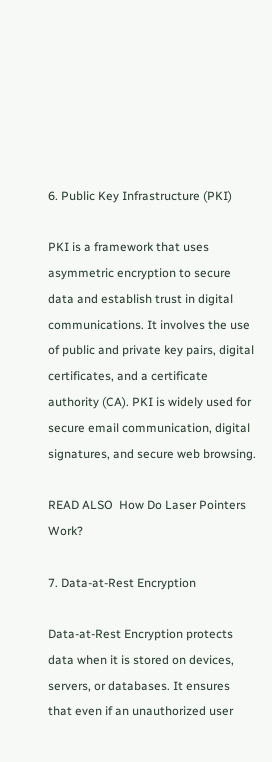6. Public Key Infrastructure (PKI)

PKI is a framework that uses asymmetric encryption to secure data and establish trust in digital communications. It involves the use of public and private key pairs, digital certificates, and a certificate authority (CA). PKI is widely used for secure email communication, digital signatures, and secure web browsing.

READ ALSO  How Do Laser Pointers Work?

7. Data-at-Rest Encryption

Data-at-Rest Encryption protects data when it is stored on devices, servers, or databases. It ensures that even if an unauthorized user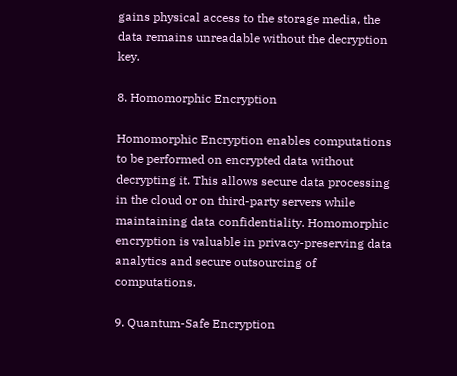gains physical access to the storage media, the data remains unreadable without the decryption key.

8. Homomorphic Encryption

Homomorphic Encryption enables computations to be performed on encrypted data without decrypting it. This allows secure data processing in the cloud or on third-party servers while maintaining data confidentiality. Homomorphic encryption is valuable in privacy-preserving data analytics and secure outsourcing of computations.

9. Quantum-Safe Encryption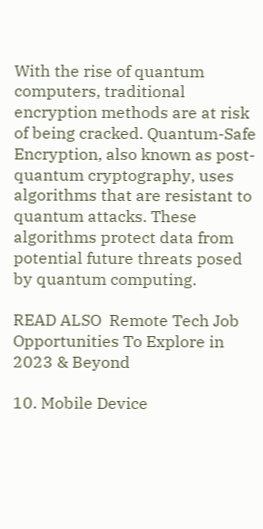With the rise of quantum computers, traditional encryption methods are at risk of being cracked. Quantum-Safe Encryption, also known as post-quantum cryptography, uses algorithms that are resistant to quantum attacks. These algorithms protect data from potential future threats posed by quantum computing.

READ ALSO  Remote Tech Job Opportunities To Explore in 2023 & Beyond

10. Mobile Device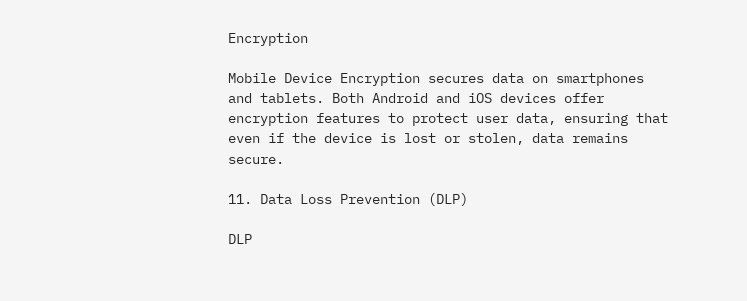Encryption

Mobile Device Encryption secures data on smartphones and tablets. Both Android and iOS devices offer encryption features to protect user data, ensuring that even if the device is lost or stolen, data remains secure.

11. Data Loss Prevention (DLP)

DLP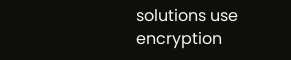solutions use encryption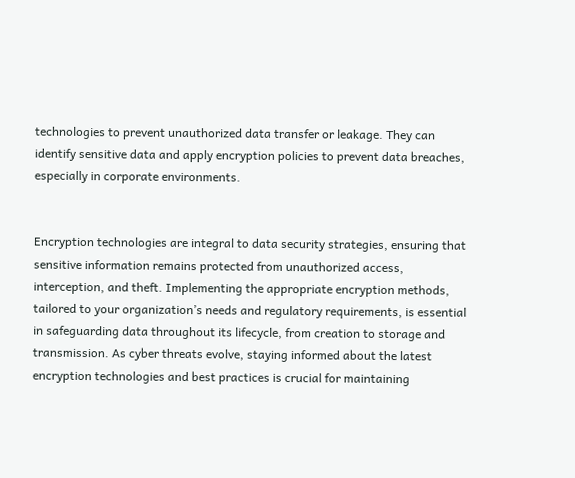technologies to prevent unauthorized data transfer or leakage. They can identify sensitive data and apply encryption policies to prevent data breaches, especially in corporate environments.


Encryption technologies are integral to data security strategies, ensuring that sensitive information remains protected from unauthorized access, interception, and theft. Implementing the appropriate encryption methods, tailored to your organization’s needs and regulatory requirements, is essential in safeguarding data throughout its lifecycle, from creation to storage and transmission. As cyber threats evolve, staying informed about the latest encryption technologies and best practices is crucial for maintaining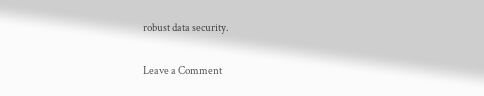robust data security.

Leave a Comment